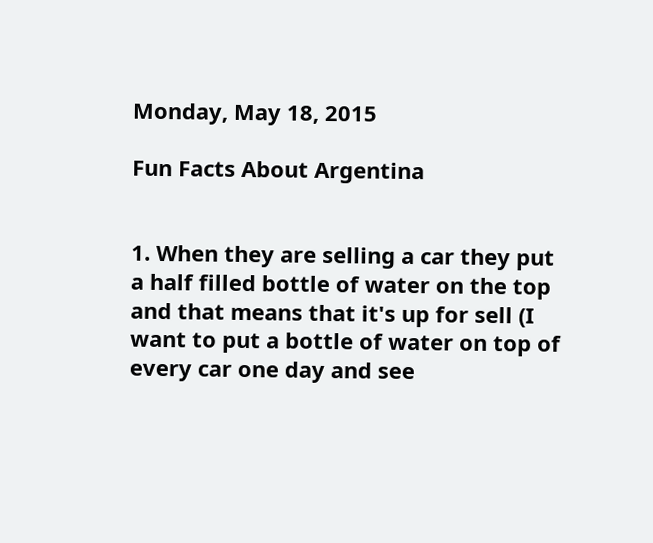Monday, May 18, 2015

Fun Facts About Argentina


1. When they are selling a car they put a half filled bottle of water on the top and that means that it's up for sell (I want to put a bottle of water on top of every car one day and see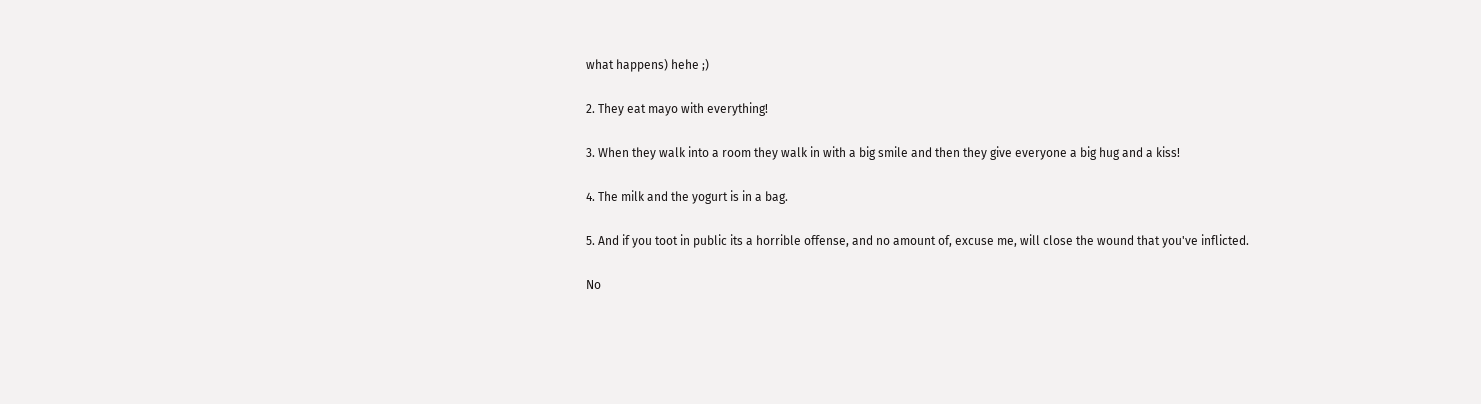what happens) hehe ;)

2. They eat mayo with everything!

3. When they walk into a room they walk in with a big smile and then they give everyone a big hug and a kiss!

4. The milk and the yogurt is in a bag.

5. And if you toot in public its a horrible offense, and no amount of, excuse me, will close the wound that you've inflicted.

No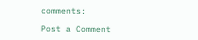comments:

Post a Comment